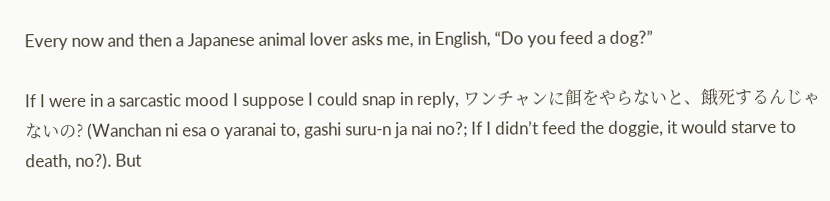Every now and then a Japanese animal lover asks me, in English, “Do you feed a dog?”

If I were in a sarcastic mood I suppose I could snap in reply, ワンチャンに餌をやらないと、餓死するんじゃないの? (Wanchan ni esa o yaranai to, gashi suru-n ja nai no?; If I didn’t feed the doggie, it would starve to death, no?). But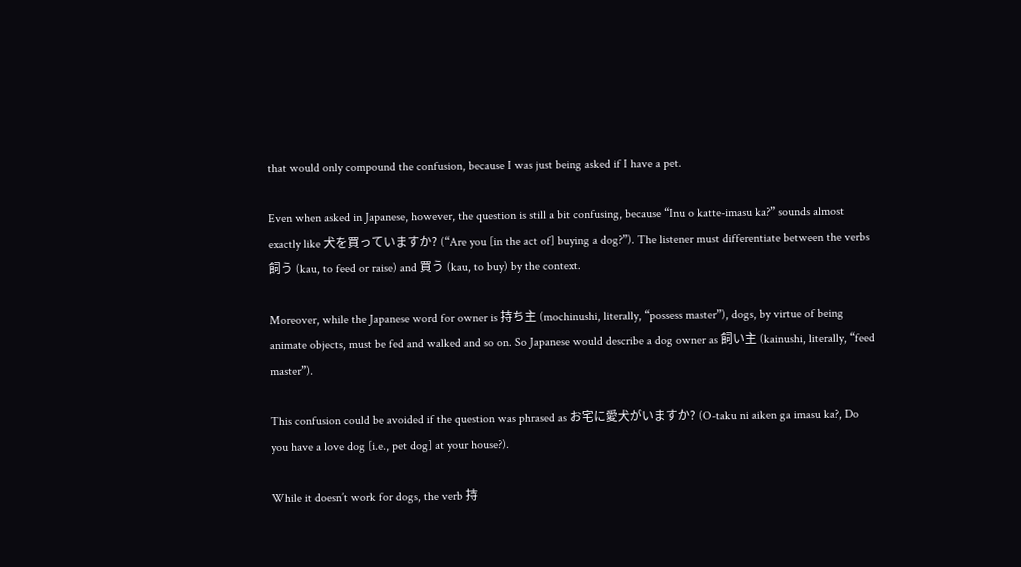that would only compound the confusion, because I was just being asked if I have a pet.

Even when asked in Japanese, however, the question is still a bit confusing, because “Inu o katte-imasu ka?” sounds almost exactly like 犬を買っていますか? (“Are you [in the act of] buying a dog?”). The listener must differentiate between the verbs 飼う (kau, to feed or raise) and 買う (kau, to buy) by the context.

Moreover, while the Japanese word for owner is 持ち主 (mochinushi, literally, “possess master”), dogs, by virtue of being animate objects, must be fed and walked and so on. So Japanese would describe a dog owner as 飼い主 (kainushi, literally, “feed master”).

This confusion could be avoided if the question was phrased as お宅に愛犬がいますか? (O-taku ni aiken ga imasu ka?, Do you have a love dog [i.e., pet dog] at your house?).

While it doesn’t work for dogs, the verb 持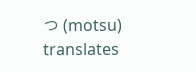つ (motsu) translates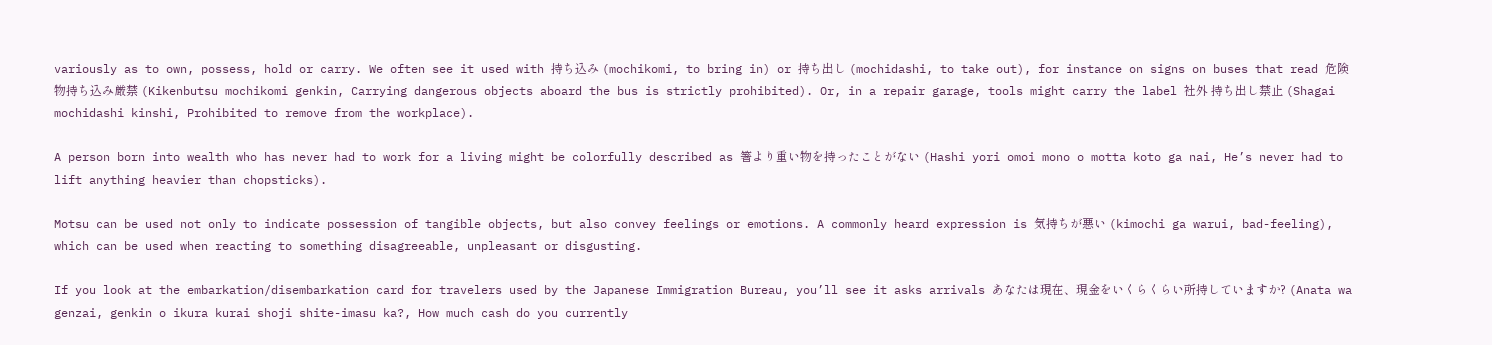variously as to own, possess, hold or carry. We often see it used with 持ち込み (mochikomi, to bring in) or 持ち出し (mochidashi, to take out), for instance on signs on buses that read 危険物持ち込み厳禁 (Kikenbutsu mochikomi genkin, Carrying dangerous objects aboard the bus is strictly prohibited). Or, in a repair garage, tools might carry the label 社外 持ち出し禁止 (Shagai mochidashi kinshi, Prohibited to remove from the workplace).

A person born into wealth who has never had to work for a living might be colorfully described as 箸より重い物を持ったことがない (Hashi yori omoi mono o motta koto ga nai, He’s never had to lift anything heavier than chopsticks).

Motsu can be used not only to indicate possession of tangible objects, but also convey feelings or emotions. A commonly heard expression is 気持ちが悪い (kimochi ga warui, bad-feeling), which can be used when reacting to something disagreeable, unpleasant or disgusting.

If you look at the embarkation/disembarkation card for travelers used by the Japanese Immigration Bureau, you’ll see it asks arrivals あなたは現在、現金をいくらくらい所持していますか? (Anata wa genzai, genkin o ikura kurai shoji shite-imasu ka?, How much cash do you currently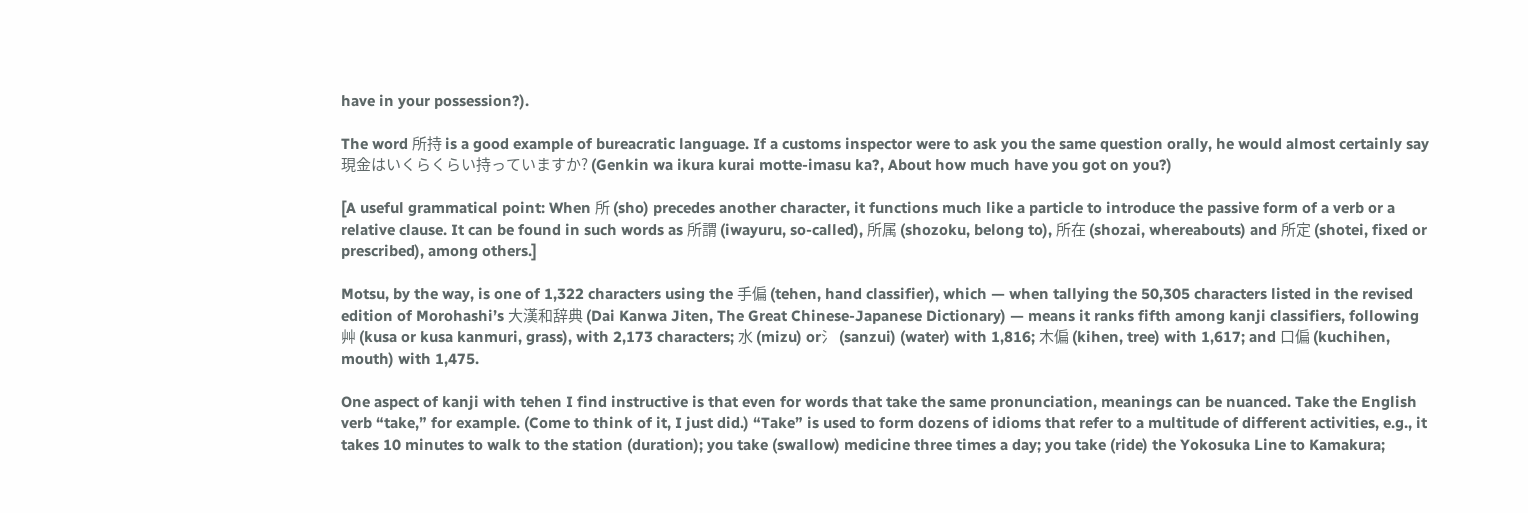have in your possession?).

The word 所持 is a good example of bureacratic language. If a customs inspector were to ask you the same question orally, he would almost certainly say 現金はいくらくらい持っていますか? (Genkin wa ikura kurai motte-imasu ka?, About how much have you got on you?)

[A useful grammatical point: When 所 (sho) precedes another character, it functions much like a particle to introduce the passive form of a verb or a relative clause. It can be found in such words as 所謂 (iwayuru, so-called), 所属 (shozoku, belong to), 所在 (shozai, whereabouts) and 所定 (shotei, fixed or prescribed), among others.]

Motsu, by the way, is one of 1,322 characters using the 手偏 (tehen, hand classifier), which — when tallying the 50,305 characters listed in the revised edition of Morohashi’s 大漢和辞典 (Dai Kanwa Jiten, The Great Chinese-Japanese Dictionary) — means it ranks fifth among kanji classifiers, following 艸 (kusa or kusa kanmuri, grass), with 2,173 characters; 水 (mizu) or氵 (sanzui) (water) with 1,816; 木偏 (kihen, tree) with 1,617; and 口偏 (kuchihen, mouth) with 1,475.

One aspect of kanji with tehen I find instructive is that even for words that take the same pronunciation, meanings can be nuanced. Take the English verb “take,” for example. (Come to think of it, I just did.) “Take” is used to form dozens of idioms that refer to a multitude of different activities, e.g., it takes 10 minutes to walk to the station (duration); you take (swallow) medicine three times a day; you take (ride) the Yokosuka Line to Kamakura;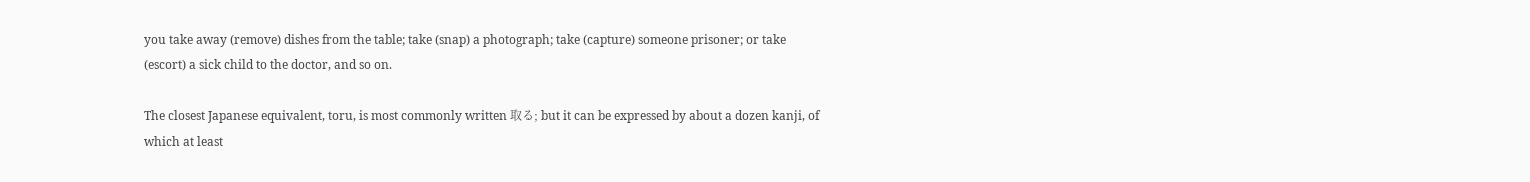you take away (remove) dishes from the table; take (snap) a photograph; take (capture) someone prisoner; or take (escort) a sick child to the doctor, and so on.

The closest Japanese equivalent, toru, is most commonly written 取る; but it can be expressed by about a dozen kanji, of which at least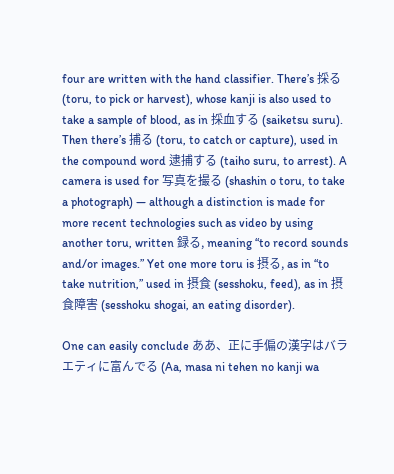four are written with the hand classifier. There’s 採る (toru, to pick or harvest), whose kanji is also used to take a sample of blood, as in 採血する (saiketsu suru). Then there’s 捕る (toru, to catch or capture), used in the compound word 逮捕する (taiho suru, to arrest). A camera is used for 写真を撮る (shashin o toru, to take a photograph) — although a distinction is made for more recent technologies such as video by using another toru, written 録る, meaning “to record sounds and/or images.” Yet one more toru is 摂る, as in “to take nutrition,” used in 摂食 (sesshoku, feed), as in 摂食障害 (sesshoku shogai, an eating disorder).

One can easily conclude ああ、正に手偏の漢字はバラエティに富んでる (Aa, masa ni tehen no kanji wa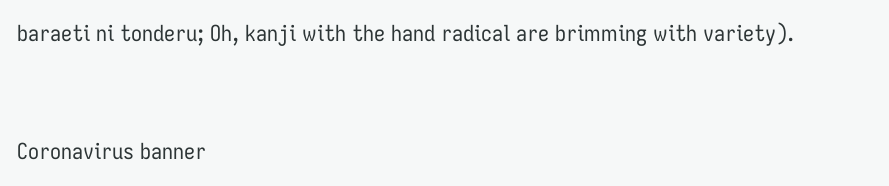baraeti ni tonderu; Oh, kanji with the hand radical are brimming with variety).


Coronavirus banner